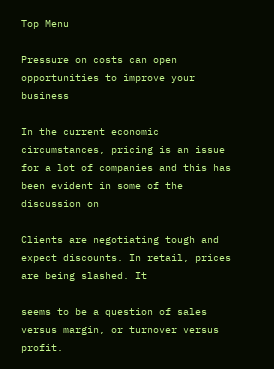Top Menu

Pressure on costs can open opportunities to improve your business

In the current economic circumstances, pricing is an issue for a lot of companies and this has been evident in some of the discussion on

Clients are negotiating tough and expect discounts. In retail, prices are being slashed. It

seems to be a question of sales versus margin, or turnover versus profit.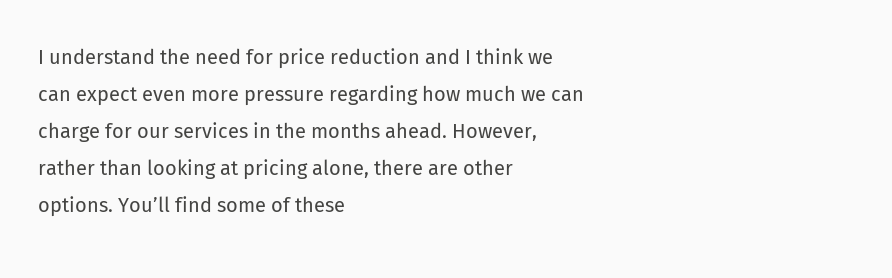I understand the need for price reduction and I think we can expect even more pressure regarding how much we can charge for our services in the months ahead. However, rather than looking at pricing alone, there are other options. You’ll find some of these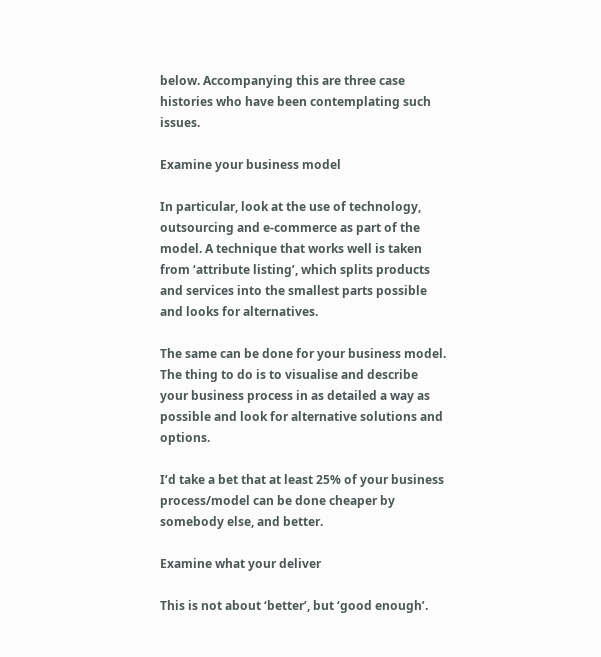below. Accompanying this are three case histories who have been contemplating such issues.

Examine your business model

In particular, look at the use of technology, outsourcing and e-commerce as part of the model. A technique that works well is taken from ‘attribute listing’, which splits products and services into the smallest parts possible and looks for alternatives.

The same can be done for your business model. The thing to do is to visualise and describe your business process in as detailed a way as possible and look for alternative solutions and options.

I’d take a bet that at least 25% of your business process/model can be done cheaper by somebody else, and better.

Examine what your deliver

This is not about ‘better’, but ‘good enough’.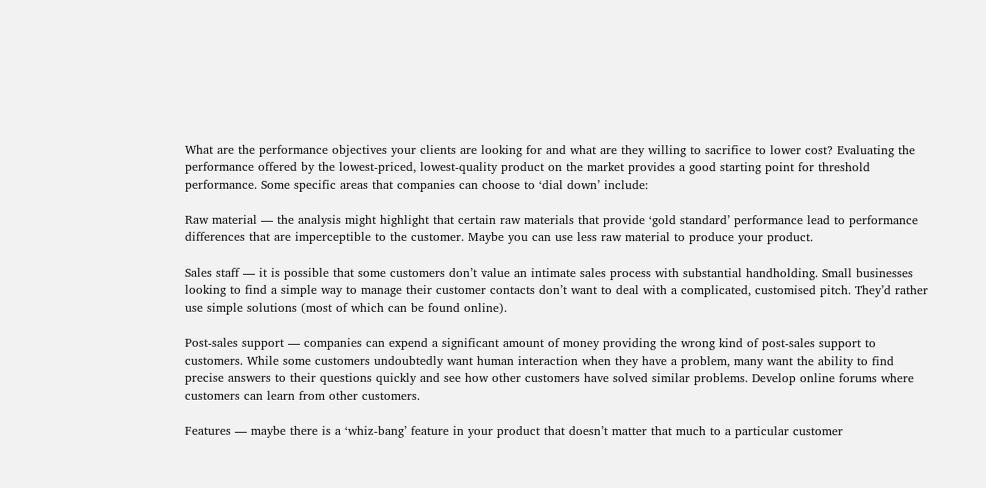What are the performance objectives your clients are looking for and what are they willing to sacrifice to lower cost? Evaluating the performance offered by the lowest-priced, lowest-quality product on the market provides a good starting point for threshold performance. Some specific areas that companies can choose to ‘dial down’ include:

Raw material — the analysis might highlight that certain raw materials that provide ‘gold standard’ performance lead to performance differences that are imperceptible to the customer. Maybe you can use less raw material to produce your product.

Sales staff — it is possible that some customers don’t value an intimate sales process with substantial handholding. Small businesses looking to find a simple way to manage their customer contacts don’t want to deal with a complicated, customised pitch. They’d rather use simple solutions (most of which can be found online).

Post-sales support — companies can expend a significant amount of money providing the wrong kind of post-sales support to customers. While some customers undoubtedly want human interaction when they have a problem, many want the ability to find precise answers to their questions quickly and see how other customers have solved similar problems. Develop online forums where customers can learn from other customers.

Features — maybe there is a ‘whiz-bang’ feature in your product that doesn’t matter that much to a particular customer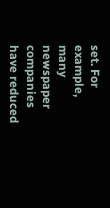set. For example, many newspaper companies have reduced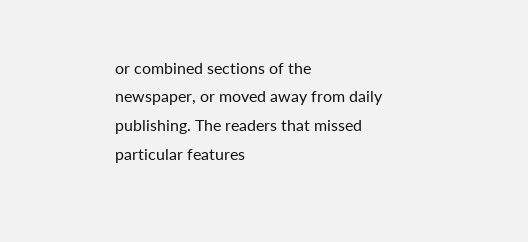or combined sections of the newspaper, or moved away from daily publishing. The readers that missed particular features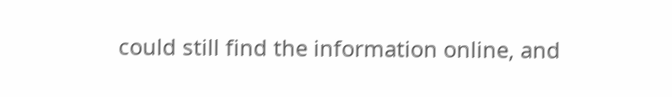could still find the information online, and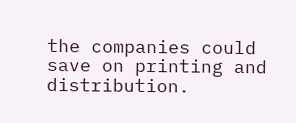the companies could save on printing and distribution.